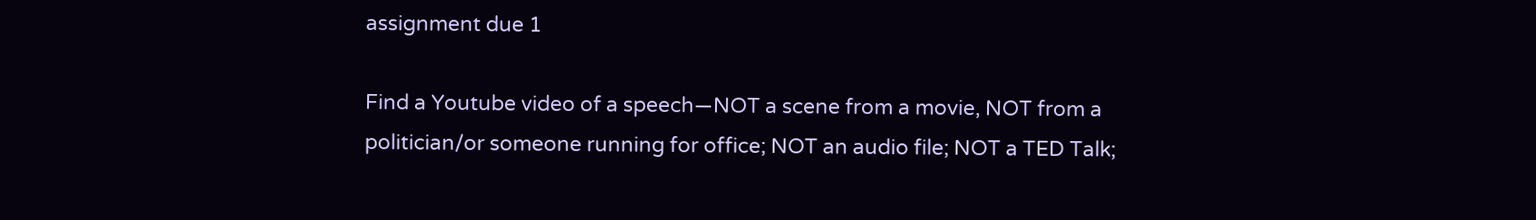assignment due 1

Find a Youtube video of a speech—NOT a scene from a movie, NOT from a politician/or someone running for office; NOT an audio file; NOT a TED Talk;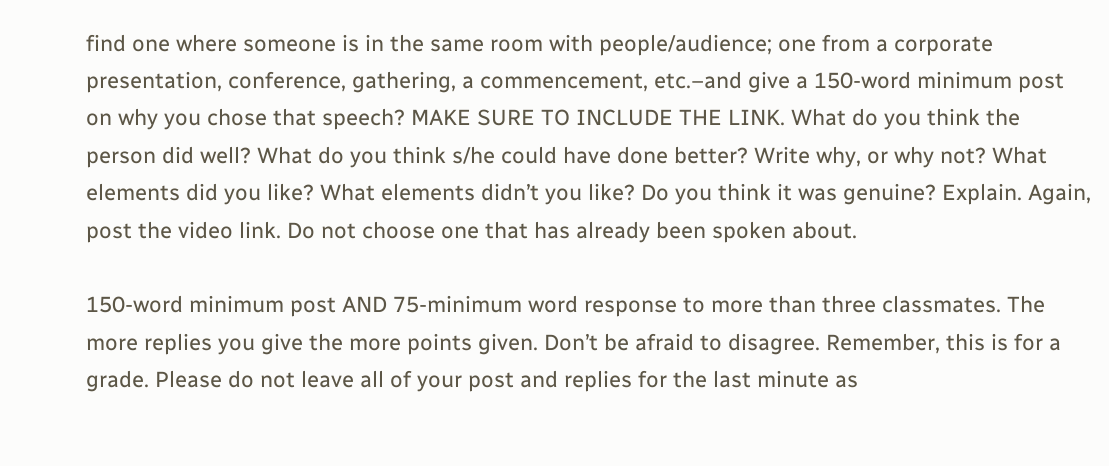find one where someone is in the same room with people/audience; one from a corporate presentation, conference, gathering, a commencement, etc.–and give a 150-word minimum post on why you chose that speech? MAKE SURE TO INCLUDE THE LINK. What do you think the person did well? What do you think s/he could have done better? Write why, or why not? What elements did you like? What elements didn’t you like? Do you think it was genuine? Explain. Again, post the video link. Do not choose one that has already been spoken about.

150-word minimum post AND 75-minimum word response to more than three classmates. The more replies you give the more points given. Don’t be afraid to disagree. Remember, this is for a grade. Please do not leave all of your post and replies for the last minute as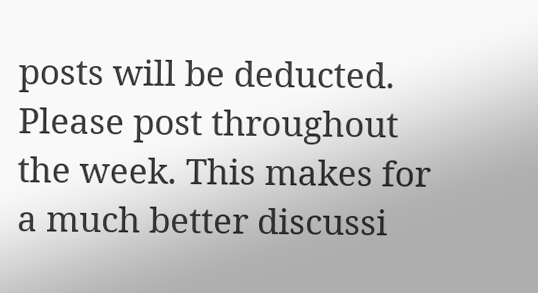posts will be deducted. Please post throughout the week. This makes for a much better discussi